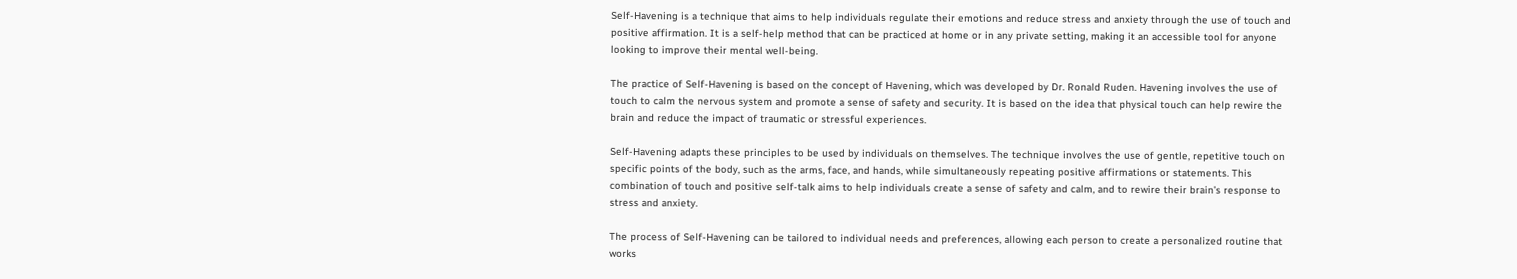Self-Havening is a technique that aims to help individuals regulate their emotions and reduce stress and anxiety through the use of touch and positive affirmation. It is a self-help method that can be practiced at home or in any private setting, making it an accessible tool for anyone looking to improve their mental well-being.

The practice of Self-Havening is based on the concept of Havening, which was developed by Dr. Ronald Ruden. Havening involves the use of touch to calm the nervous system and promote a sense of safety and security. It is based on the idea that physical touch can help rewire the brain and reduce the impact of traumatic or stressful experiences.

Self-Havening adapts these principles to be used by individuals on themselves. The technique involves the use of gentle, repetitive touch on specific points of the body, such as the arms, face, and hands, while simultaneously repeating positive affirmations or statements. This combination of touch and positive self-talk aims to help individuals create a sense of safety and calm, and to rewire their brain’s response to stress and anxiety.

The process of Self-Havening can be tailored to individual needs and preferences, allowing each person to create a personalized routine that works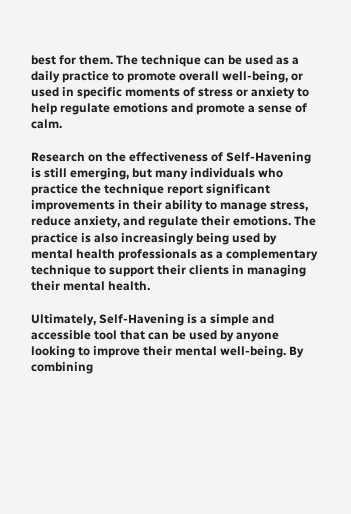best for them. The technique can be used as a daily practice to promote overall well-being, or used in specific moments of stress or anxiety to help regulate emotions and promote a sense of calm.

Research on the effectiveness of Self-Havening is still emerging, but many individuals who practice the technique report significant improvements in their ability to manage stress, reduce anxiety, and regulate their emotions. The practice is also increasingly being used by mental health professionals as a complementary technique to support their clients in managing their mental health.

Ultimately, Self-Havening is a simple and accessible tool that can be used by anyone looking to improve their mental well-being. By combining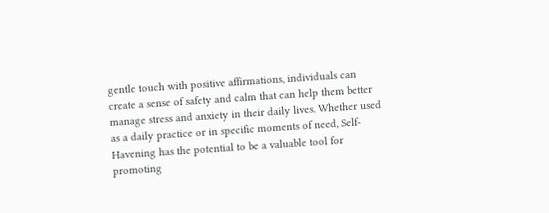gentle touch with positive affirmations, individuals can create a sense of safety and calm that can help them better manage stress and anxiety in their daily lives. Whether used as a daily practice or in specific moments of need, Self-Havening has the potential to be a valuable tool for promoting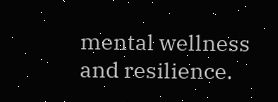mental wellness and resilience.